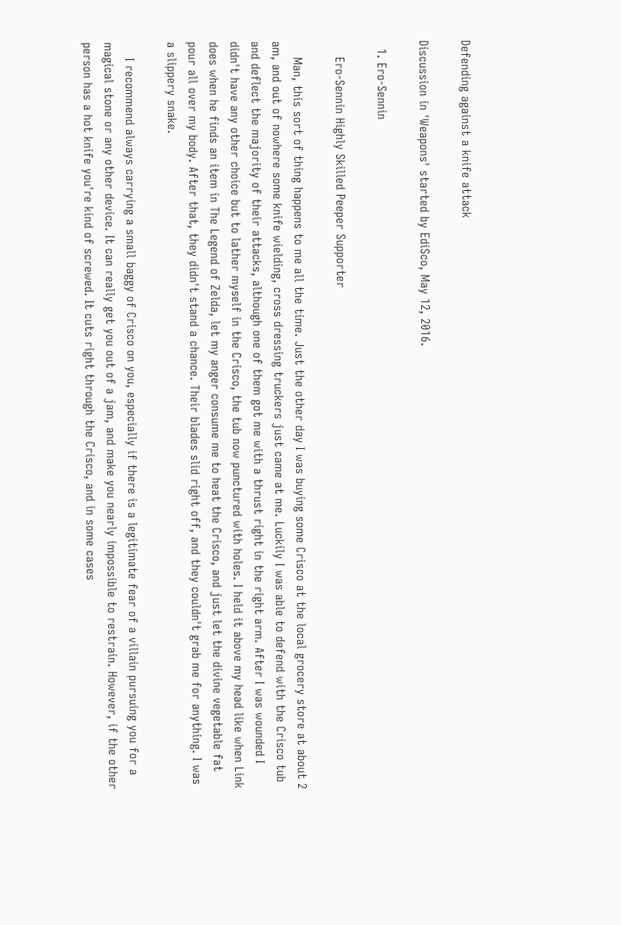Defending against a knife attack

Discussion in 'Weapons' started by EdiSco, May 12, 2016.

  1. Ero-Sennin

    Ero-Sennin Highly Skilled Peeper Supporter

    Man, this sort of thing happens to me all the time. Just the other day I was buying some Crisco at the local grocery store at about 2 am, and out of nowhere some knife wielding, cross dressing truckers just came at me. Luckily I was able to defend with the Crisco tub and deflect the majority of their attacks, although one of them got me with a thrust right in the right arm. After I was wounded I didn't have any other choice but to lather myself in the Crisco, the tub now punctured with holes. I held it above my head like when Link does when he finds an item in The Legend of Zelda, let my anger consume me to heat the Crisco, and just let the divine vegetable fat pour all over my body. After that, they didn't stand a chance. Their blades slid right off, and they couldn't grab me for anything. I was a slippery snake.

    I recommend always carrying a small baggy of Crisco on you, especially if there is a legitimate fear of a villain pursuing you for a magical stone or any other device. It can really get you out of a jam, and make you nearly impossible to restrain. However, if the other person has a hot knife you're kind of screwed. It cuts right through the Crisco, and in some cases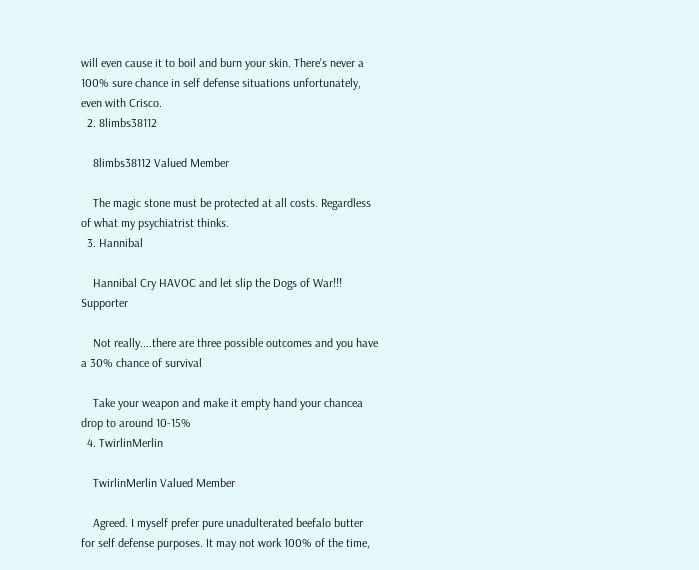will even cause it to boil and burn your skin. There's never a 100% sure chance in self defense situations unfortunately, even with Crisco.
  2. 8limbs38112

    8limbs38112 Valued Member

    The magic stone must be protected at all costs. Regardless of what my psychiatrist thinks.
  3. Hannibal

    Hannibal Cry HAVOC and let slip the Dogs of War!!! Supporter

    Not really....there are three possible outcomes and you have a 30% chance of survival

    Take your weapon and make it empty hand your chancea drop to around 10-15%
  4. TwirlinMerlin

    TwirlinMerlin Valued Member

    Agreed. I myself prefer pure unadulterated beefalo butter for self defense purposes. It may not work 100% of the time,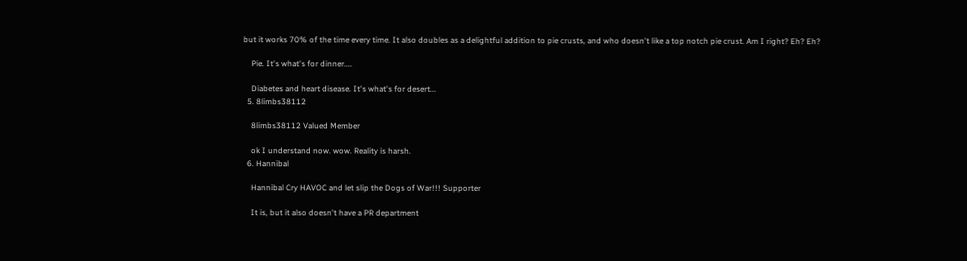but it works 70% of the time every time. It also doubles as a delightful addition to pie crusts, and who doesn't like a top notch pie crust. Am I right? Eh? Eh?

    Pie. It's what's for dinner....

    Diabetes and heart disease. It's what's for desert...
  5. 8limbs38112

    8limbs38112 Valued Member

    ok I understand now. wow. Reality is harsh.
  6. Hannibal

    Hannibal Cry HAVOC and let slip the Dogs of War!!! Supporter

    It is, but it also doesn't have a PR department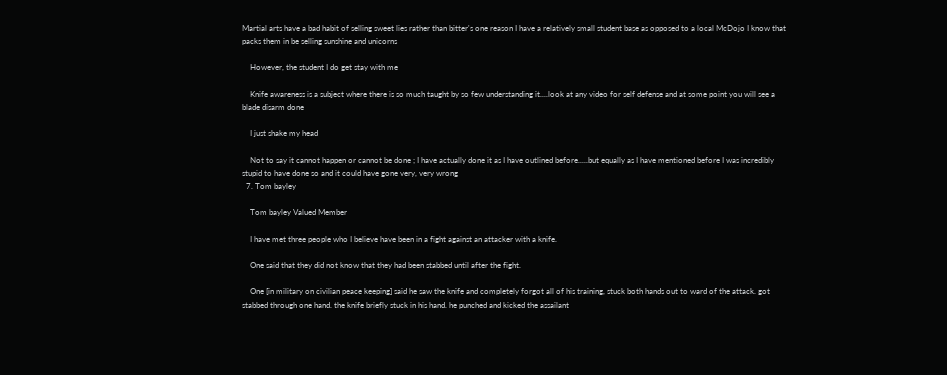Martial arts have a bad habit of selling sweet lies rather than bitter's one reason I have a relatively small student base as opposed to a local McDojo I know that packs them in be selling sunshine and unicorns

    However, the student I do get stay with me

    Knife awareness is a subject where there is so much taught by so few understanding it....look at any video for self defense and at some point you will see a blade disarm done

    I just shake my head

    Not to say it cannot happen or cannot be done ; I have actually done it as I have outlined before.....but equally as I have mentioned before I was incredibly stupid to have done so and it could have gone very, very wrong
  7. Tom bayley

    Tom bayley Valued Member

    I have met three people who I believe have been in a fight against an attacker with a knife.

    One said that they did not know that they had been stabbed until after the fight.

    One [in military on civilian peace keeping] said he saw the knife and completely forgot all of his training, stuck both hands out to ward of the attack. got stabbed through one hand. the knife briefly stuck in his hand. he punched and kicked the assailant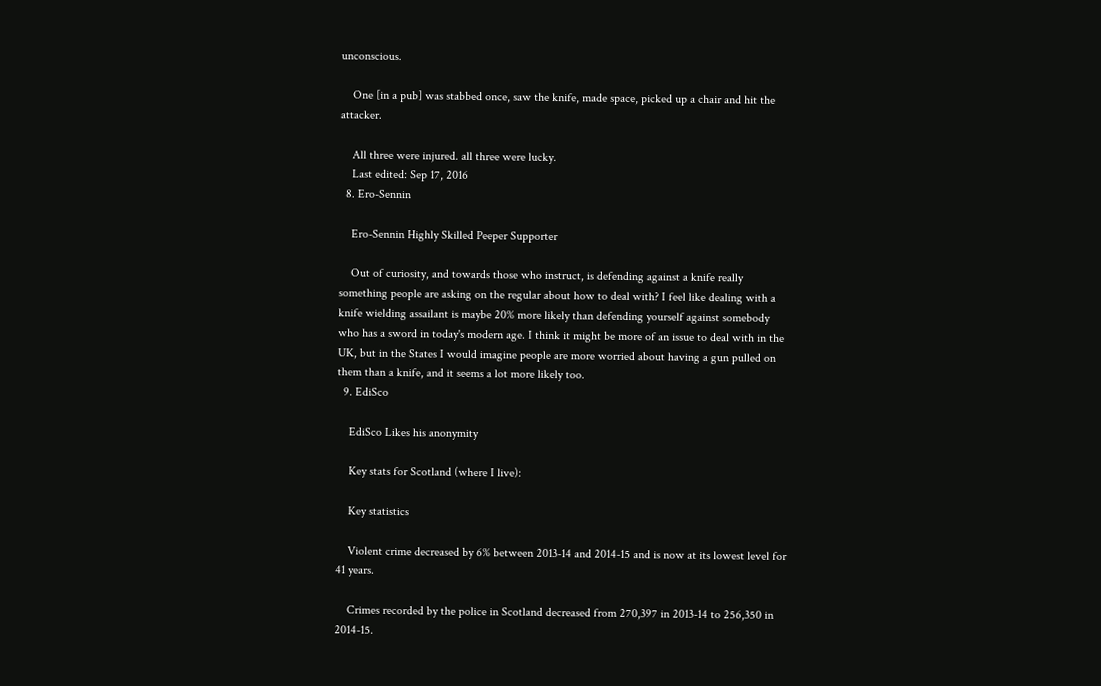unconscious.

    One [in a pub] was stabbed once, saw the knife, made space, picked up a chair and hit the attacker.

    All three were injured. all three were lucky.
    Last edited: Sep 17, 2016
  8. Ero-Sennin

    Ero-Sennin Highly Skilled Peeper Supporter

    Out of curiosity, and towards those who instruct, is defending against a knife really something people are asking on the regular about how to deal with? I feel like dealing with a knife wielding assailant is maybe 20% more likely than defending yourself against somebody who has a sword in today's modern age. I think it might be more of an issue to deal with in the UK, but in the States I would imagine people are more worried about having a gun pulled on them than a knife, and it seems a lot more likely too.
  9. EdiSco

    EdiSco Likes his anonymity

    Key stats for Scotland (where I live):

    Key statistics

    Violent crime decreased by 6% between 2013-14 and 2014-15 and is now at its lowest level for 41 years.

    Crimes recorded by the police in Scotland decreased from 270,397 in 2013-14 to 256,350 in 2014-15.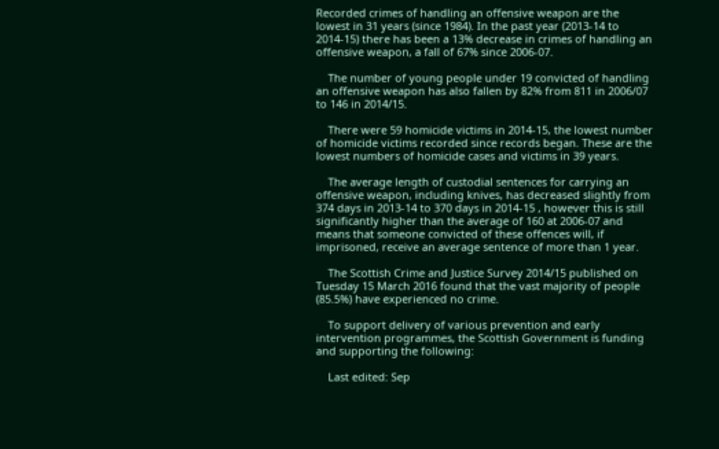Recorded crimes of handling an offensive weapon are the lowest in 31 years (since 1984). In the past year (2013-14 to 2014-15) there has been a 13% decrease in crimes of handling an offensive weapon, a fall of 67% since 2006-07.

    The number of young people under 19 convicted of handling an offensive weapon has also fallen by 82% from 811 in 2006/07 to 146 in 2014/15.

    There were 59 homicide victims in 2014-15, the lowest number of homicide victims recorded since records began. These are the lowest numbers of homicide cases and victims in 39 years.

    The average length of custodial sentences for carrying an offensive weapon, including knives, has decreased slightly from 374 days in 2013-14 to 370 days in 2014-15 , however this is still significantly higher than the average of 160 at 2006-07 and means that someone convicted of these offences will, if imprisoned, receive an average sentence of more than 1 year.

    The Scottish Crime and Justice Survey 2014/15 published on Tuesday 15 March 2016 found that the vast majority of people (85.5%) have experienced no crime.

    To support delivery of various prevention and early intervention programmes, the Scottish Government is funding and supporting the following:

    Last edited: Sep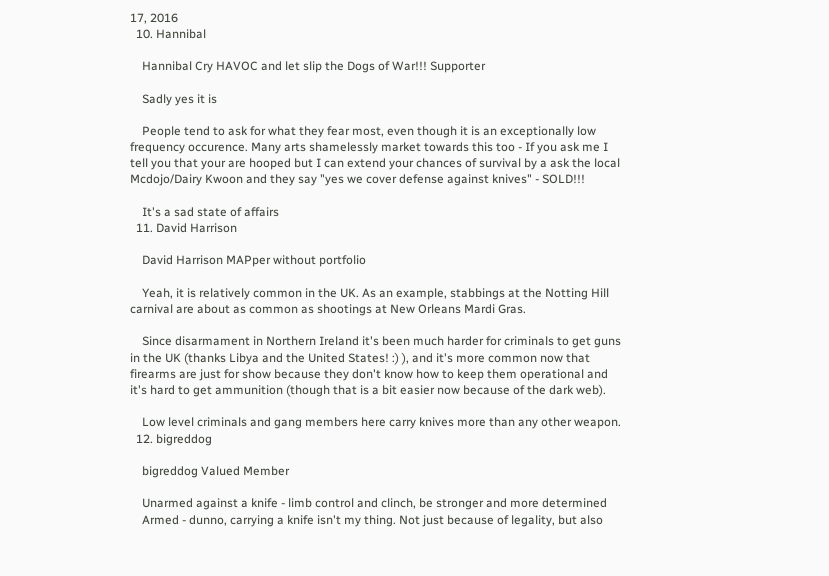17, 2016
  10. Hannibal

    Hannibal Cry HAVOC and let slip the Dogs of War!!! Supporter

    Sadly yes it is

    People tend to ask for what they fear most, even though it is an exceptionally low frequency occurence. Many arts shamelessly market towards this too - If you ask me I tell you that your are hooped but I can extend your chances of survival by a ask the local Mcdojo/Dairy Kwoon and they say "yes we cover defense against knives" - SOLD!!!

    It's a sad state of affairs
  11. David Harrison

    David Harrison MAPper without portfolio

    Yeah, it is relatively common in the UK. As an example, stabbings at the Notting Hill carnival are about as common as shootings at New Orleans Mardi Gras.

    Since disarmament in Northern Ireland it's been much harder for criminals to get guns in the UK (thanks Libya and the United States! :) ), and it's more common now that firearms are just for show because they don't know how to keep them operational and it's hard to get ammunition (though that is a bit easier now because of the dark web).

    Low level criminals and gang members here carry knives more than any other weapon.
  12. bigreddog

    bigreddog Valued Member

    Unarmed against a knife - limb control and clinch, be stronger and more determined
    Armed - dunno, carrying a knife isn't my thing. Not just because of legality, but also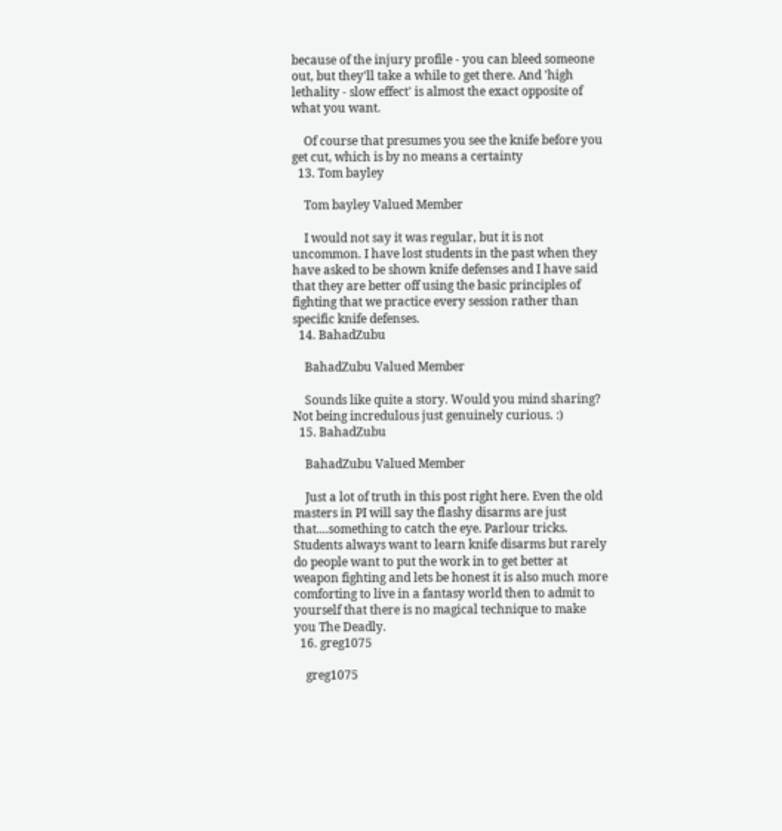because of the injury profile - you can bleed someone out, but they'll take a while to get there. And 'high lethality - slow effect' is almost the exact opposite of what you want.

    Of course that presumes you see the knife before you get cut, which is by no means a certainty
  13. Tom bayley

    Tom bayley Valued Member

    I would not say it was regular, but it is not uncommon. I have lost students in the past when they have asked to be shown knife defenses and I have said that they are better off using the basic principles of fighting that we practice every session rather than specific knife defenses.
  14. BahadZubu

    BahadZubu Valued Member

    Sounds like quite a story. Would you mind sharing? Not being incredulous just genuinely curious. :)
  15. BahadZubu

    BahadZubu Valued Member

    Just a lot of truth in this post right here. Even the old masters in PI will say the flashy disarms are just that....something to catch the eye. Parlour tricks. Students always want to learn knife disarms but rarely do people want to put the work in to get better at weapon fighting and lets be honest it is also much more comforting to live in a fantasy world then to admit to yourself that there is no magical technique to make you The Deadly.
  16. greg1075

    greg1075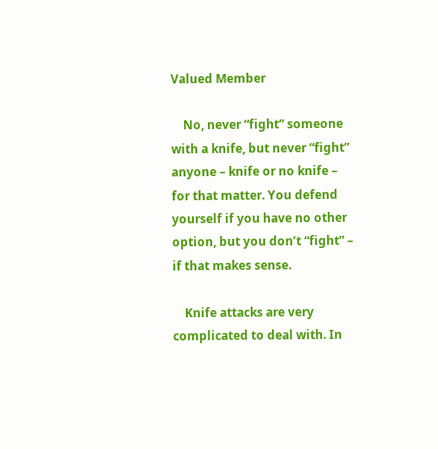Valued Member

    No, never “fight” someone with a knife, but never “fight” anyone – knife or no knife – for that matter. You defend yourself if you have no other option, but you don’t “fight” – if that makes sense.

    Knife attacks are very complicated to deal with. In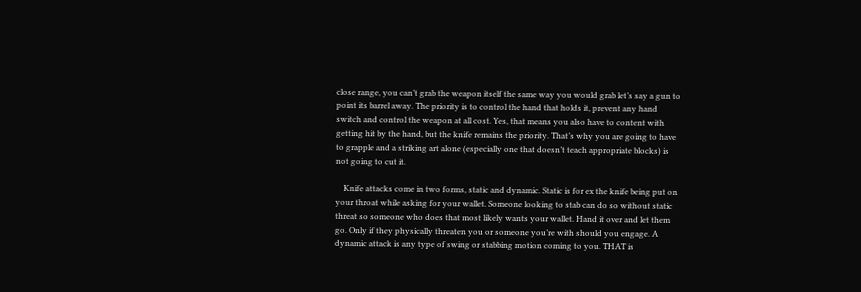close range, you can’t grab the weapon itself the same way you would grab let’s say a gun to point its barrel away. The priority is to control the hand that holds it, prevent any hand switch and control the weapon at all cost. Yes, that means you also have to content with getting hit by the hand, but the knife remains the priority. That’s why you are going to have to grapple and a striking art alone (especially one that doesn’t teach appropriate blocks) is not going to cut it.

    Knife attacks come in two forms, static and dynamic. Static is for ex the knife being put on your throat while asking for your wallet. Someone looking to stab can do so without static threat so someone who does that most likely wants your wallet. Hand it over and let them go. Only if they physically threaten you or someone you’re with should you engage. A dynamic attack is any type of swing or stabbing motion coming to you. THAT is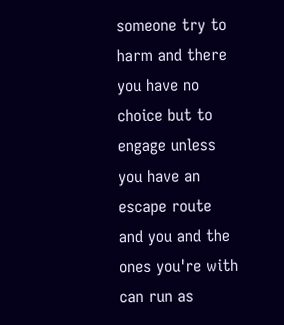someone try to harm and there you have no choice but to engage unless you have an escape route and you and the ones you're with can run as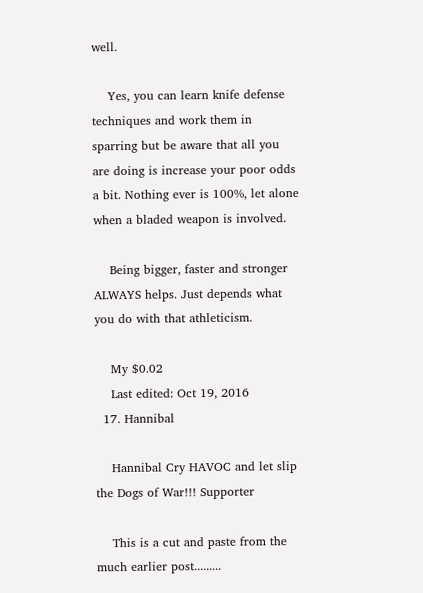well.

    Yes, you can learn knife defense techniques and work them in sparring but be aware that all you are doing is increase your poor odds a bit. Nothing ever is 100%, let alone when a bladed weapon is involved.

    Being bigger, faster and stronger ALWAYS helps. Just depends what you do with that athleticism.

    My $0.02
    Last edited: Oct 19, 2016
  17. Hannibal

    Hannibal Cry HAVOC and let slip the Dogs of War!!! Supporter

    This is a cut and paste from the much earlier post.........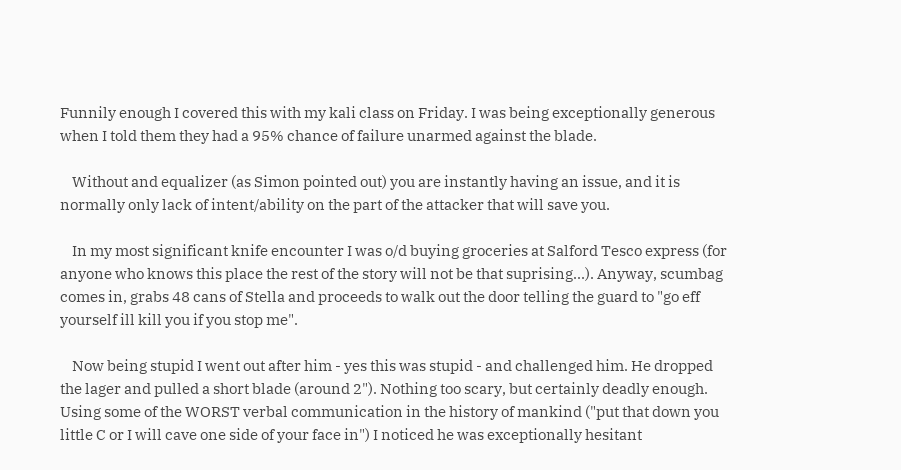Funnily enough I covered this with my kali class on Friday. I was being exceptionally generous when I told them they had a 95% chance of failure unarmed against the blade.

    Without and equalizer (as Simon pointed out) you are instantly having an issue, and it is normally only lack of intent/ability on the part of the attacker that will save you.

    In my most significant knife encounter I was o/d buying groceries at Salford Tesco express (for anyone who knows this place the rest of the story will not be that suprising...). Anyway, scumbag comes in, grabs 48 cans of Stella and proceeds to walk out the door telling the guard to "go eff yourself ill kill you if you stop me".

    Now being stupid I went out after him - yes this was stupid - and challenged him. He dropped the lager and pulled a short blade (around 2"). Nothing too scary, but certainly deadly enough. Using some of the WORST verbal communication in the history of mankind ("put that down you little C or I will cave one side of your face in") I noticed he was exceptionally hesitant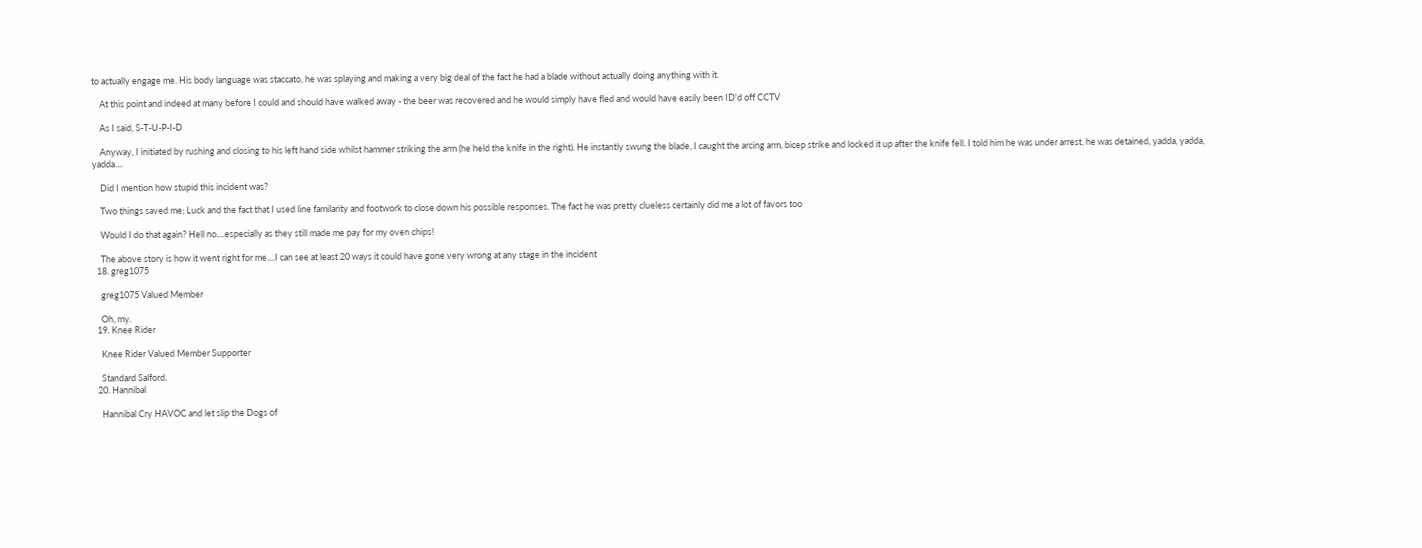to actually engage me. His body language was staccato, he was splaying and making a very big deal of the fact he had a blade without actually doing anything with it.

    At this point and indeed at many before I could and should have walked away - the beer was recovered and he would simply have fled and would have easily been ID'd off CCTV

    As I said, S-T-U-P-I-D

    Anyway, I initiated by rushing and closing to his left hand side whilst hammer striking the arm (he held the knife in the right). He instantly swung the blade, I caught the arcing arm, bicep strike and locked it up after the knife fell. I told him he was under arrest, he was detained, yadda, yadda, yadda....

    Did I mention how stupid this incident was?

    Two things saved me; Luck and the fact that I used line familarity and footwork to close down his possible responses. The fact he was pretty clueless certainly did me a lot of favors too

    Would I do that again? Hell no....especially as they still made me pay for my oven chips!

    The above story is how it went right for me....I can see at least 20 ways it could have gone very wrong at any stage in the incident
  18. greg1075

    greg1075 Valued Member

    Oh, my.
  19. Knee Rider

    Knee Rider Valued Member Supporter

    Standard Salford.
  20. Hannibal

    Hannibal Cry HAVOC and let slip the Dogs of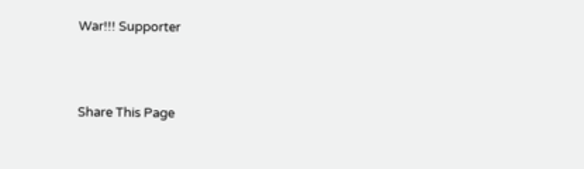War!!! Supporter



Share This Page